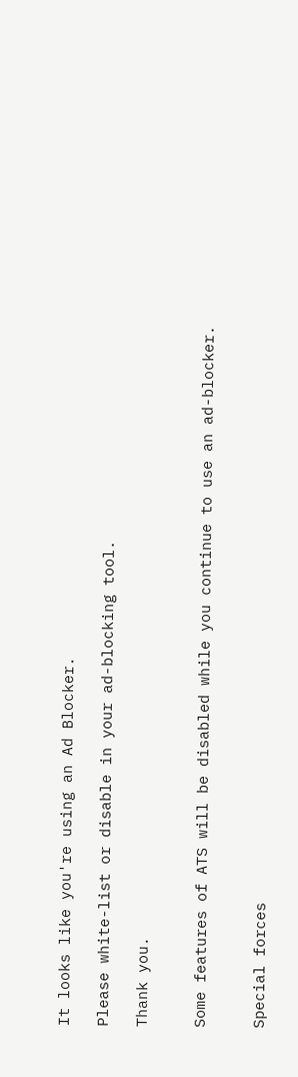It looks like you're using an Ad Blocker.

Please white-list or disable in your ad-blocking tool.

Thank you.


Some features of ATS will be disabled while you continue to use an ad-blocker.


Special forces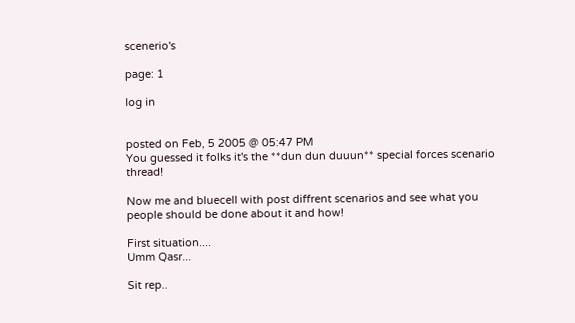scenerio's

page: 1

log in


posted on Feb, 5 2005 @ 05:47 PM
You guessed it folks it's the **dun dun duuun** special forces scenario thread!

Now me and bluecell with post diffrent scenarios and see what you people should be done about it and how!

First situation....
Umm Qasr...

Sit rep..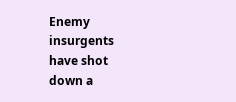Enemy insurgents have shot down a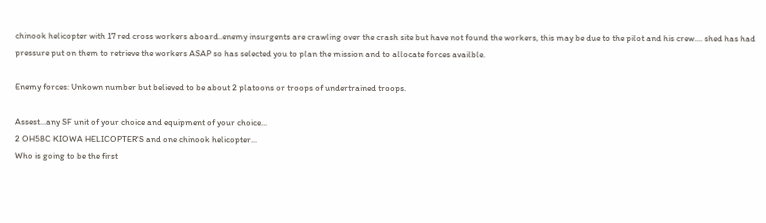chinook helicopter with 17 red cross workers aboard..enemy insurgents are crawling over the crash site but have not found the workers, this may be due to the pilot and his crew.... shed has had pressure put on them to retrieve the workers ASAP so has selected you to plan the mission and to allocate forces availble.

Enemy forces: Unkown number but believed to be about 2 platoons or troops of undertrained troops.

Assest...any SF unit of your choice and equipment of your choice...
2 OH58C KIOWA HELICOPTER'S and one chinook helicopter...
Who is going to be the first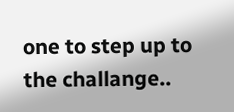one to step up to the challange..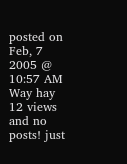posted on Feb, 7 2005 @ 10:57 AM
Way hay 12 views and no posts! just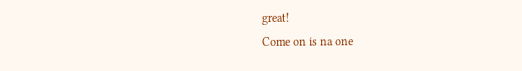great!
Come on is na one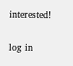interested!


log in